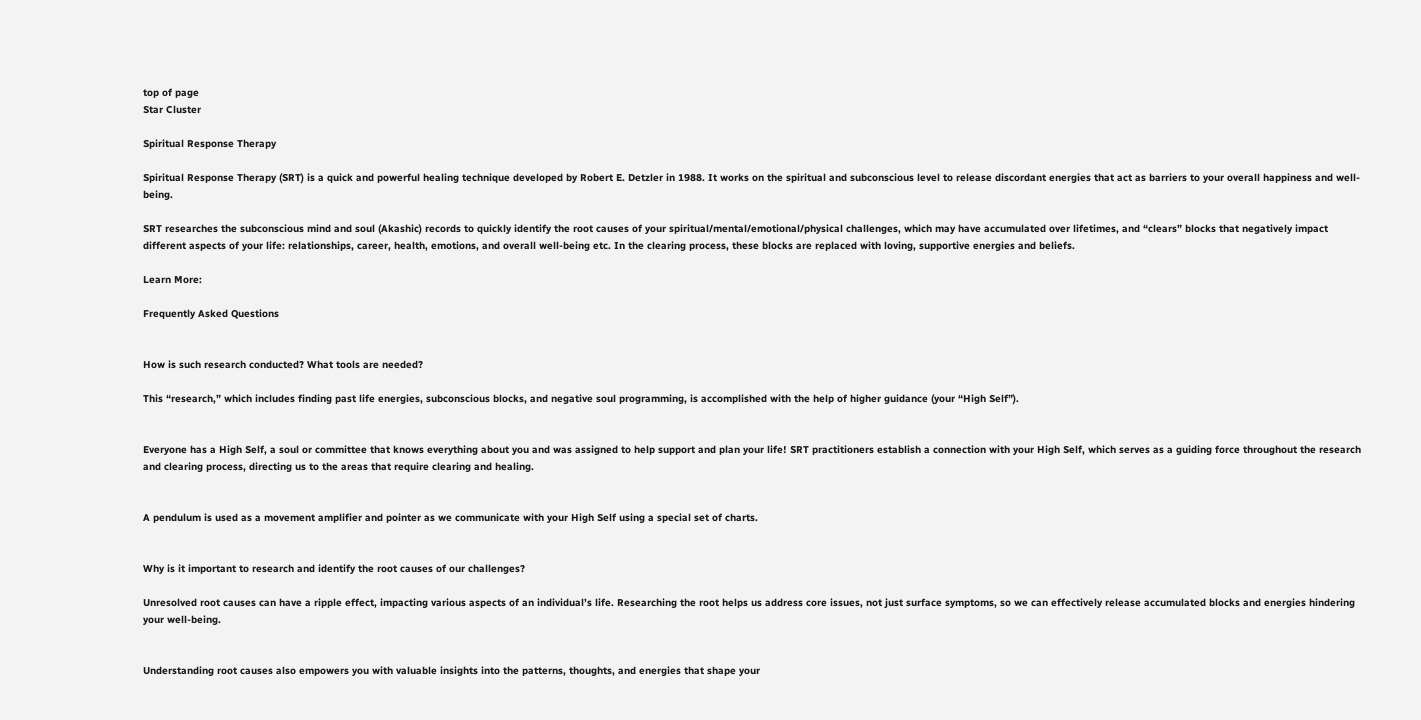top of page
Star Cluster

Spiritual Response Therapy

Spiritual Response Therapy (SRT) is a quick and powerful healing technique developed by Robert E. Detzler in 1988. It works on the spiritual and subconscious level to release discordant energies that act as barriers to your overall happiness and well-being.

SRT researches the subconscious mind and soul (Akashic) records to quickly identify the root causes of your spiritual/mental/emotional/physical challenges, which may have accumulated over lifetimes, and “clears” blocks that negatively impact different aspects of your life: relationships, career, health, emotions, and overall well-being etc. In the clearing process, these blocks are replaced with loving, supportive energies and beliefs.

Learn More:

Frequently Asked Questions


How is such research conducted? What tools are needed?

This “research,” which includes finding past life energies, subconscious blocks, and negative soul programming, is accomplished with the help of higher guidance (your “High Self”).


Everyone has a High Self, a soul or committee that knows everything about you and was assigned to help support and plan your life! SRT practitioners establish a connection with your High Self, which serves as a guiding force throughout the research and clearing process, directing us to the areas that require clearing and healing.


A pendulum is used as a movement amplifier and pointer as we communicate with your High Self using a special set of charts.


Why is it important to research and identify the root causes of our challenges?

Unresolved root causes can have a ripple effect, impacting various aspects of an individual’s life. Researching the root helps us address core issues, not just surface symptoms, so we can effectively release accumulated blocks and energies hindering your well-being.


Understanding root causes also empowers you with valuable insights into the patterns, thoughts, and energies that shape your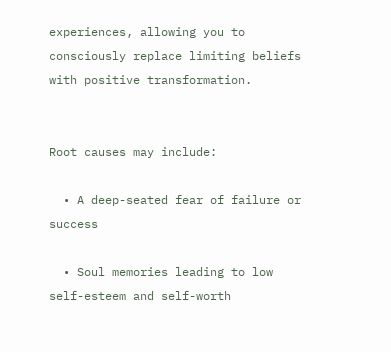experiences, allowing you to consciously replace limiting beliefs with positive transformation.


Root causes may include:

  • A deep-seated fear of failure or success

  • Soul memories leading to low self-esteem and self-worth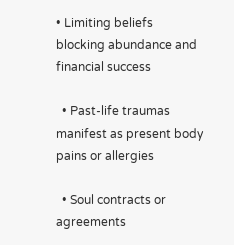• Limiting beliefs blocking abundance and financial success

  • Past-life traumas manifest as present body pains or allergies

  • Soul contracts or agreements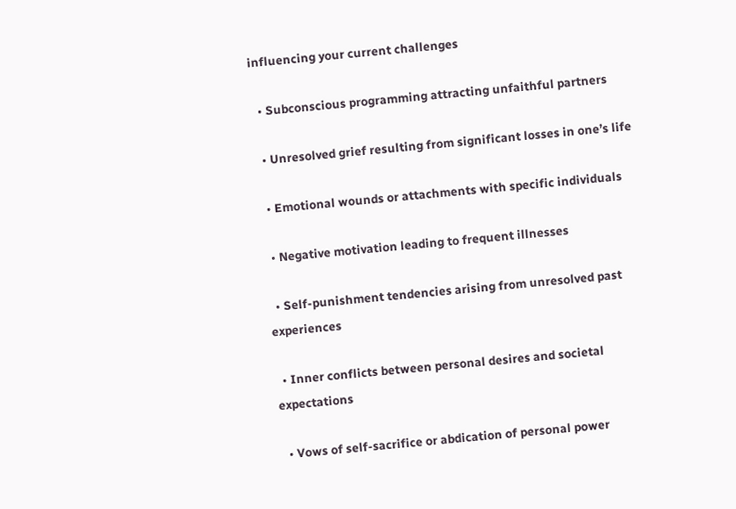influencing your current challenges

  • Subconscious programming attracting unfaithful partners

  • Unresolved grief resulting from significant losses in one’s life

  • Emotional wounds or attachments with specific individuals

  • Negative motivation leading to frequent illnesses

  • Self-punishment tendencies arising from unresolved past experiences

  • Inner conflicts between personal desires and societal expectations

  • Vows of self-sacrifice or abdication of personal power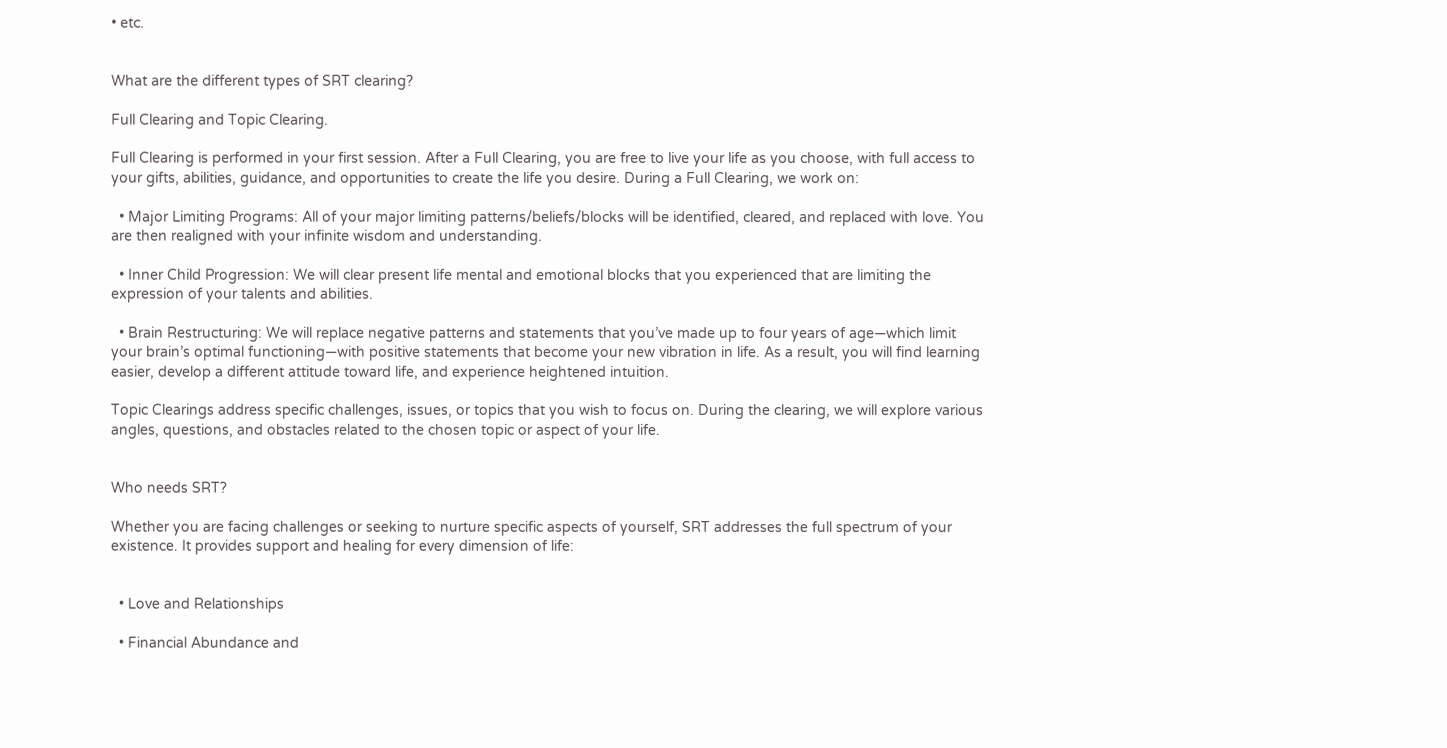• etc.


What are the different types of SRT clearing?

Full Clearing and Topic Clearing.

Full Clearing is performed in your first session. After a Full Clearing, you are free to live your life as you choose, with full access to your gifts, abilities, guidance, and opportunities to create the life you desire. During a Full Clearing, we work on:

  • Major Limiting Programs: All of your major limiting patterns/beliefs/blocks will be identified, cleared, and replaced with love. You are then realigned with your infinite wisdom and understanding.

  • Inner Child Progression: We will clear present life mental and emotional blocks that you experienced that are limiting the expression of your talents and abilities.

  • Brain Restructuring: We will replace negative patterns and statements that you’ve made up to four years of age—which limit your brain’s optimal functioning—with positive statements that become your new vibration in life. As a result, you will find learning easier, develop a different attitude toward life, and experience heightened intuition.

Topic Clearings address specific challenges, issues, or topics that you wish to focus on. During the clearing, we will explore various angles, questions, and obstacles related to the chosen topic or aspect of your life.


Who needs SRT?

Whether you are facing challenges or seeking to nurture specific aspects of yourself, SRT addresses the full spectrum of your existence. It provides support and healing for every dimension of life:


  • Love and Relationships

  • Financial Abundance and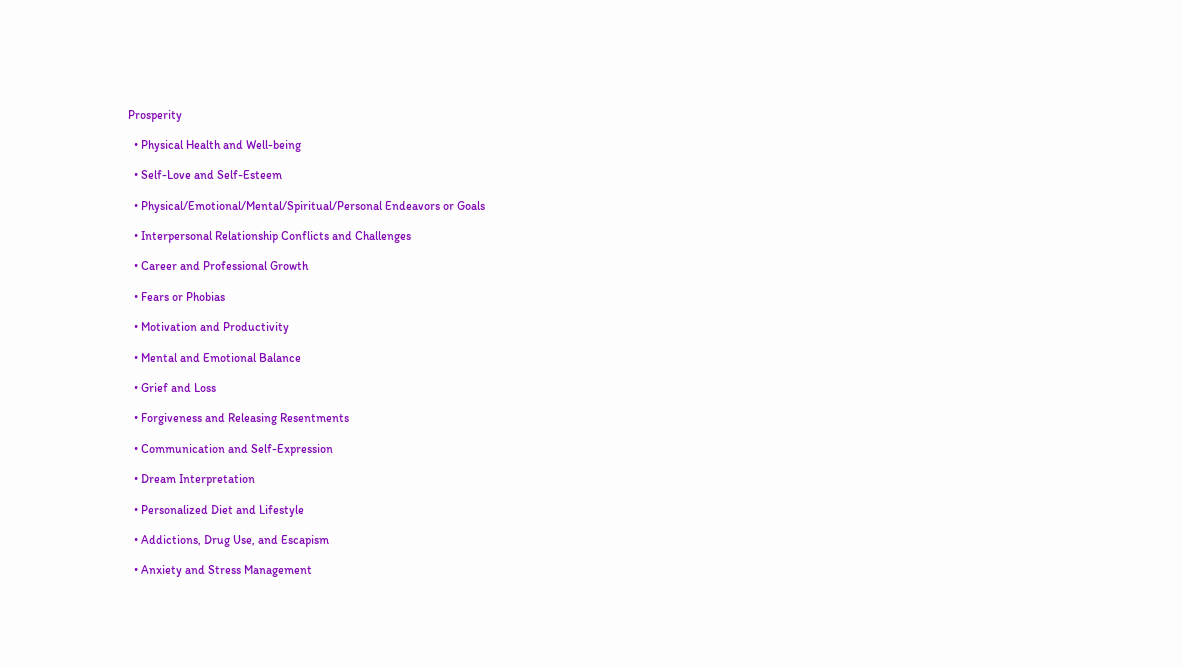Prosperity

  • Physical Health and Well-being

  • Self-Love and Self-Esteem

  • Physical/Emotional/Mental/Spiritual/Personal Endeavors or Goals

  • Interpersonal Relationship Conflicts and Challenges

  • Career and Professional Growth

  • Fears or Phobias

  • Motivation and Productivity

  • Mental and Emotional Balance

  • Grief and Loss

  • Forgiveness and Releasing Resentments

  • Communication and Self-Expression

  • Dream Interpretation

  • Personalized Diet and Lifestyle

  • Addictions, Drug Use, and Escapism

  • Anxiety and Stress Management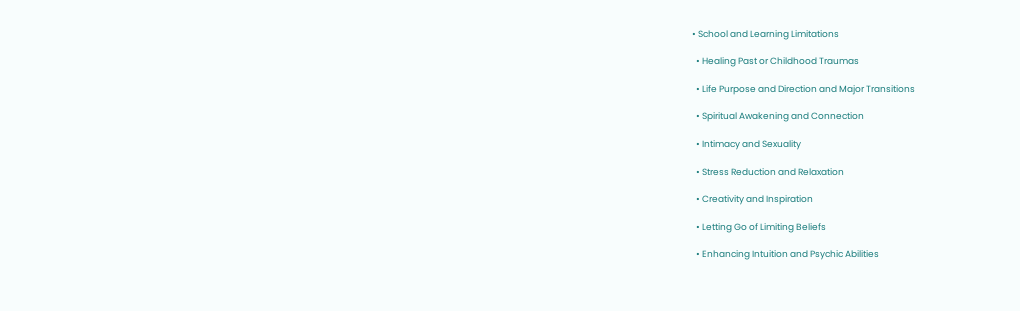• School and Learning Limitations

  • Healing Past or Childhood Traumas

  • Life Purpose and Direction and Major Transitions

  • Spiritual Awakening and Connection

  • Intimacy and Sexuality

  • Stress Reduction and Relaxation

  • Creativity and Inspiration

  • Letting Go of Limiting Beliefs

  • Enhancing Intuition and Psychic Abilities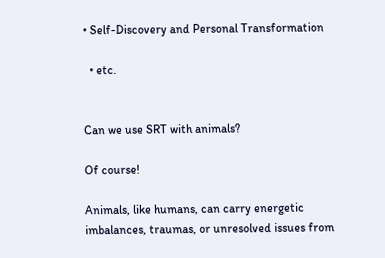• Self-Discovery and Personal Transformation

  • etc.


Can we use SRT with animals?

Of course!

Animals, like humans, can carry energetic imbalances, traumas, or unresolved issues from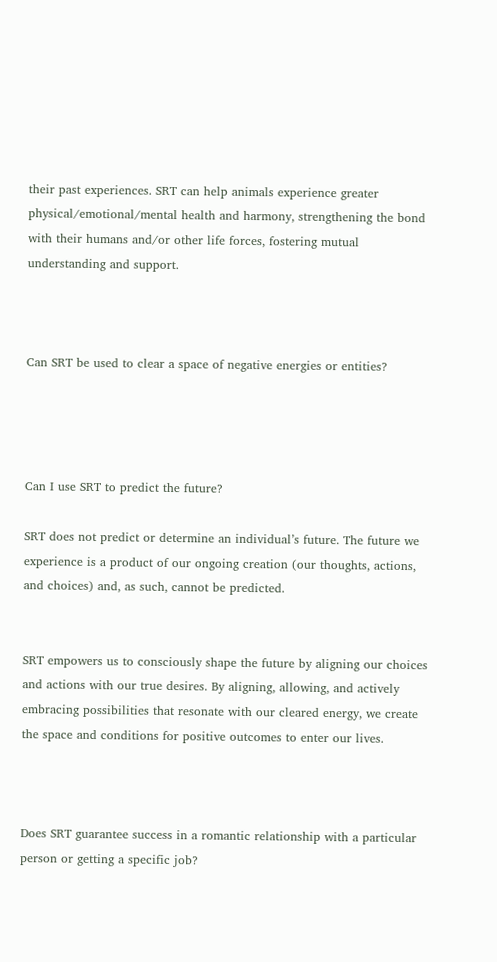their past experiences. SRT can help animals experience greater physical/emotional/mental health and harmony, strengthening the bond with their humans and/or other life forces, fostering mutual understanding and support.



Can SRT be used to clear a space of negative energies or entities?




Can I use SRT to predict the future?

SRT does not predict or determine an individual’s future. The future we experience is a product of our ongoing creation (our thoughts, actions, and choices) and, as such, cannot be predicted.


SRT empowers us to consciously shape the future by aligning our choices and actions with our true desires. By aligning, allowing, and actively embracing possibilities that resonate with our cleared energy, we create the space and conditions for positive outcomes to enter our lives.



Does SRT guarantee success in a romantic relationship with a particular person or getting a specific job?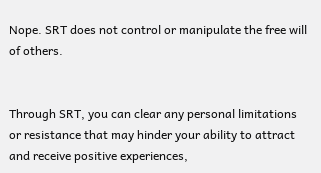Nope. SRT does not control or manipulate the free will of others.


Through SRT, you can clear any personal limitations or resistance that may hinder your ability to attract and receive positive experiences,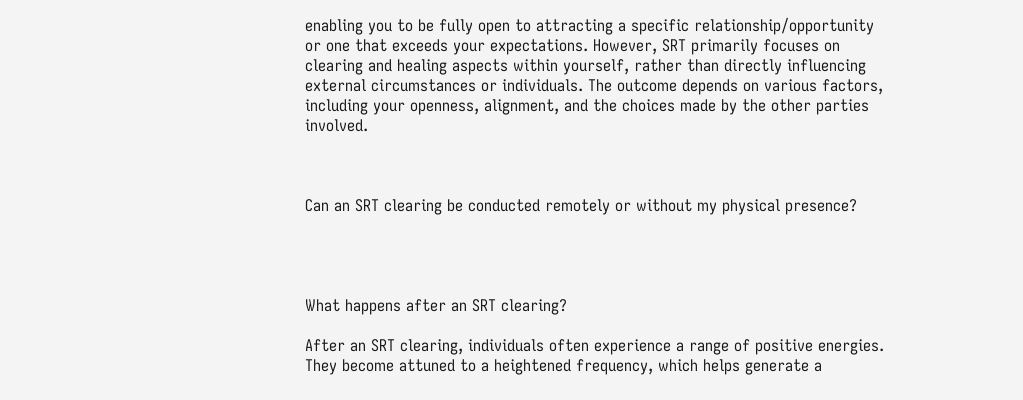enabling you to be fully open to attracting a specific relationship/opportunity or one that exceeds your expectations. However, SRT primarily focuses on clearing and healing aspects within yourself, rather than directly influencing external circumstances or individuals. The outcome depends on various factors, including your openness, alignment, and the choices made by the other parties involved.



Can an SRT clearing be conducted remotely or without my physical presence?




What happens after an SRT clearing?

After an SRT clearing, individuals often experience a range of positive energies. They become attuned to a heightened frequency, which helps generate a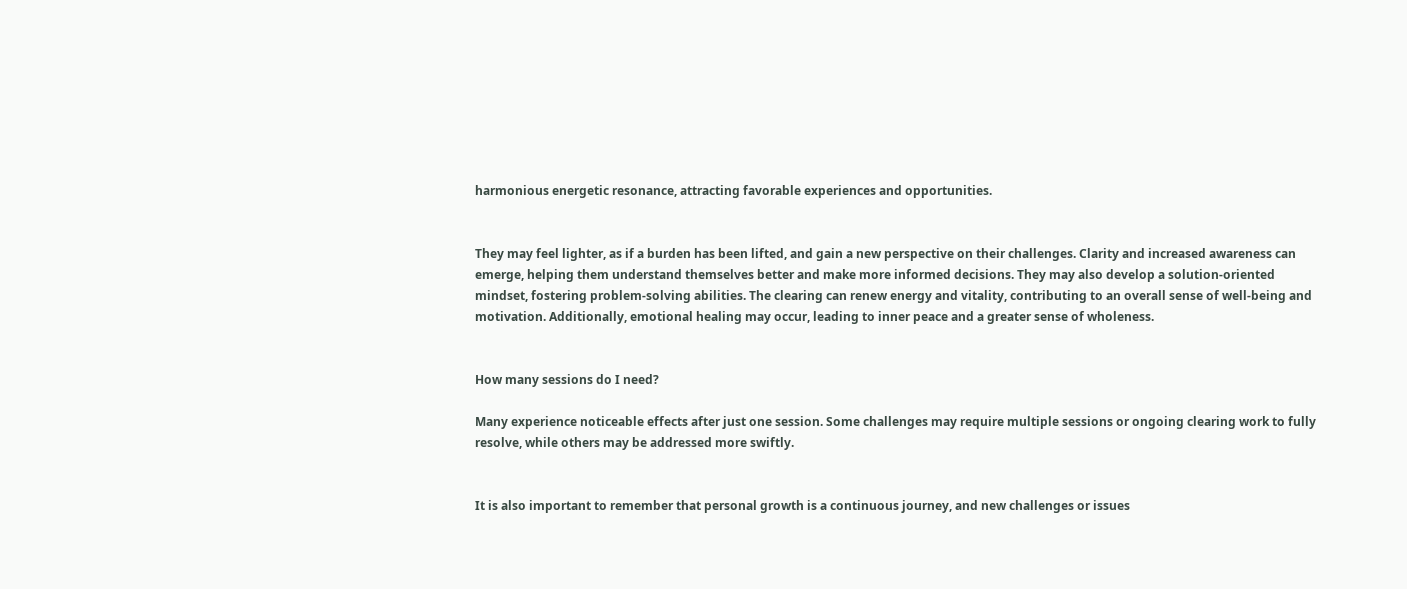harmonious energetic resonance, attracting favorable experiences and opportunities.


They may feel lighter, as if a burden has been lifted, and gain a new perspective on their challenges. Clarity and increased awareness can emerge, helping them understand themselves better and make more informed decisions. They may also develop a solution-oriented mindset, fostering problem-solving abilities. The clearing can renew energy and vitality, contributing to an overall sense of well-being and motivation. Additionally, emotional healing may occur, leading to inner peace and a greater sense of wholeness.


How many sessions do I need?

Many experience noticeable effects after just one session. Some challenges may require multiple sessions or ongoing clearing work to fully resolve, while others may be addressed more swiftly.


It is also important to remember that personal growth is a continuous journey, and new challenges or issues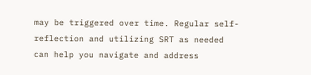may be triggered over time. Regular self-reflection and utilizing SRT as needed can help you navigate and address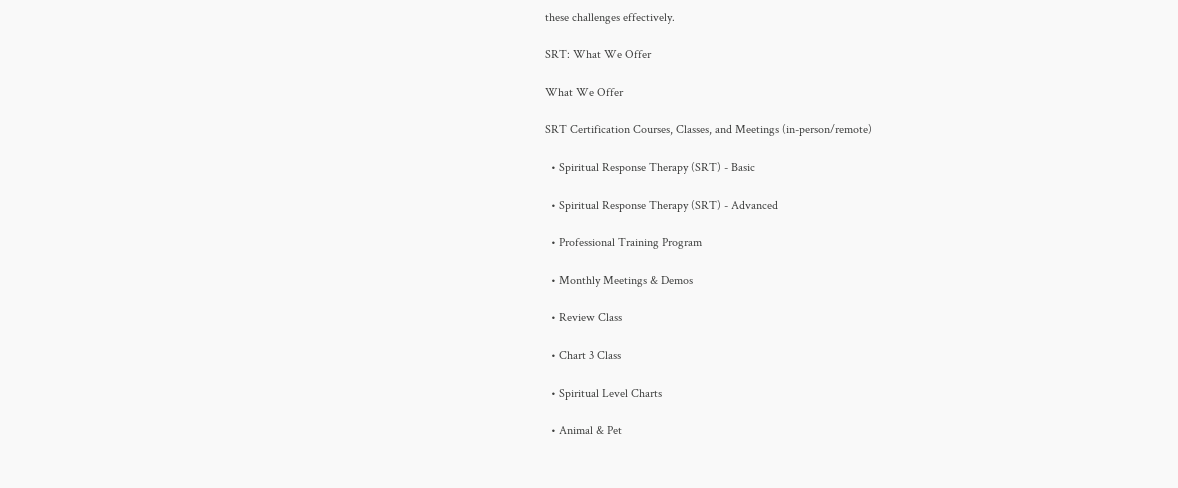these challenges effectively.

SRT: What We Offer

What We Offer

SRT Certification Courses, Classes, and Meetings (in-person/remote)

  • Spiritual Response Therapy (SRT) - Basic

  • Spiritual Response Therapy (SRT) - Advanced

  • Professional Training Program

  • Monthly Meetings & Demos

  • Review Class

  • Chart 3 Class

  • Spiritual Level Charts

  • Animal & Pet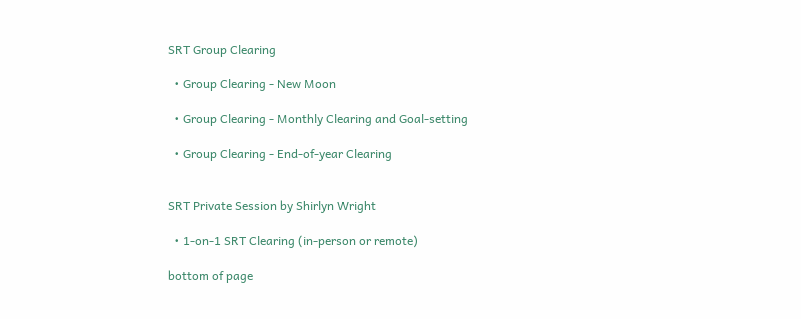SRT Group Clearing

  • Group Clearing - New Moon

  • Group Clearing - Monthly Clearing and Goal-setting

  • Group Clearing - End-of-year Clearing


SRT Private Session by Shirlyn Wright

  • 1-on-1 SRT Clearing (in-person or remote)

bottom of page